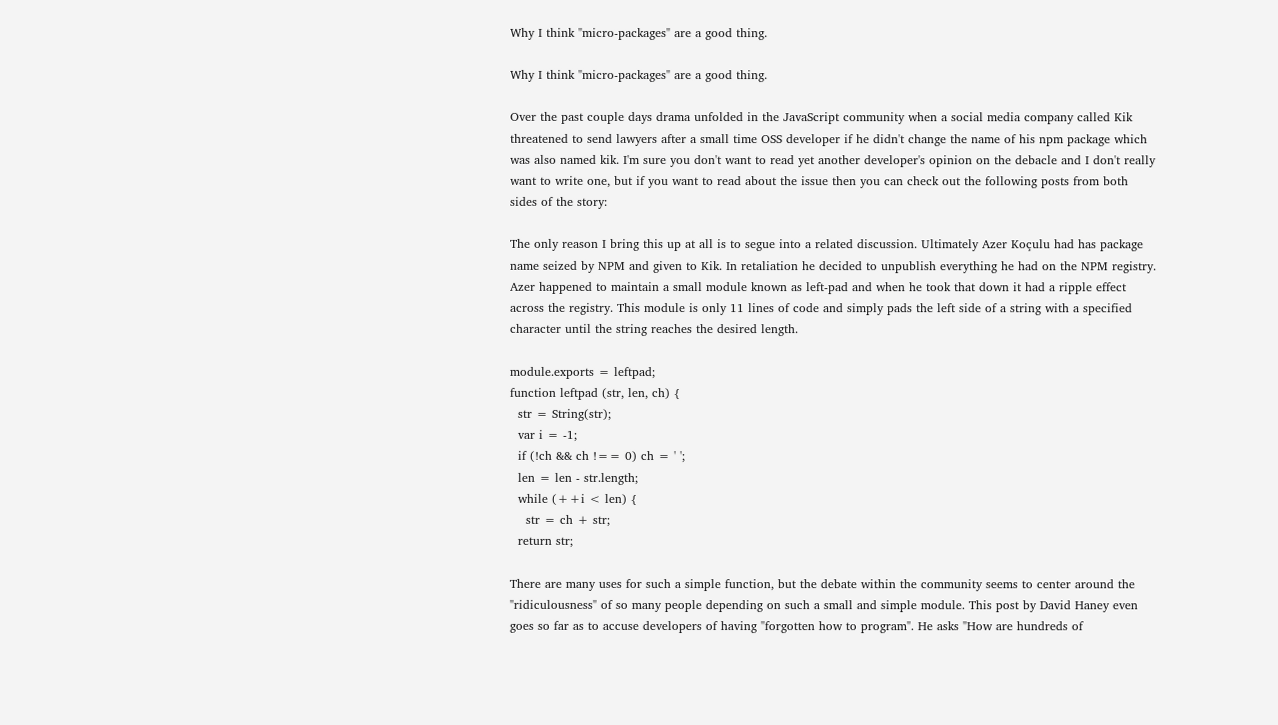Why I think "micro-packages" are a good thing.

Why I think "micro-packages" are a good thing.

Over the past couple days drama unfolded in the JavaScript community when a social media company called Kik threatened to send lawyers after a small time OSS developer if he didn't change the name of his npm package which was also named kik. I'm sure you don't want to read yet another developer's opinion on the debacle and I don't really want to write one, but if you want to read about the issue then you can check out the following posts from both sides of the story:

The only reason I bring this up at all is to segue into a related discussion. Ultimately Azer Koçulu had has package name seized by NPM and given to Kik. In retaliation he decided to unpublish everything he had on the NPM registry. Azer happened to maintain a small module known as left-pad and when he took that down it had a ripple effect across the registry. This module is only 11 lines of code and simply pads the left side of a string with a specified character until the string reaches the desired length.

module.exports = leftpad;
function leftpad (str, len, ch) {
  str = String(str);
  var i = -1;
  if (!ch && ch !== 0) ch = ' ';
  len = len - str.length;
  while (++i < len) {
    str = ch + str;
  return str;

There are many uses for such a simple function, but the debate within the community seems to center around the "ridiculousness" of so many people depending on such a small and simple module. This post by David Haney even goes so far as to accuse developers of having "forgotten how to program". He asks "How are hundreds of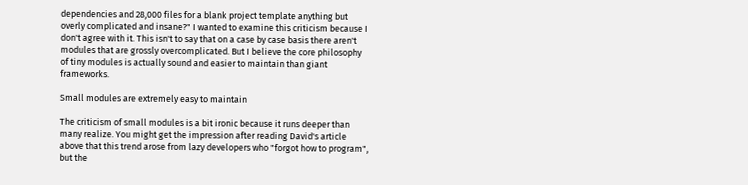dependencies and 28,000 files for a blank project template anything but overly complicated and insane?" I wanted to examine this criticism because I don't agree with it. This isn't to say that on a case by case basis there aren't modules that are grossly overcomplicated. But I believe the core philosophy of tiny modules is actually sound and easier to maintain than giant frameworks.

Small modules are extremely easy to maintain

The criticism of small modules is a bit ironic because it runs deeper than many realize. You might get the impression after reading David's article above that this trend arose from lazy developers who "forgot how to program", but the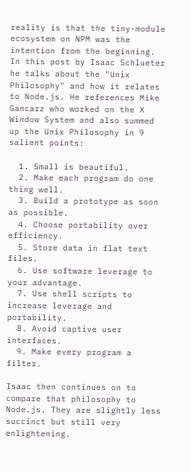reality is that the tiny-module ecosystem on NPM was the intention from the beginning. In this post by Isaac Schlueter he talks about the "Unix Philosophy" and how it relates to Node.js. He references Mike Gancarz who worked on the X Window System and also summed up the Unix Philosophy in 9 salient points:

  1. Small is beautiful.
  2. Make each program do one thing well.
  3. Build a prototype as soon as possible.
  4. Choose portability over efficiency.
  5. Store data in flat text files.
  6. Use software leverage to your advantage.
  7. Use shell scripts to increase leverage and portability.
  8. Avoid captive user interfaces.
  9. Make every program a filter.

Isaac then continues on to compare that philosophy to Node.js. They are slightly less succinct but still very enlightening.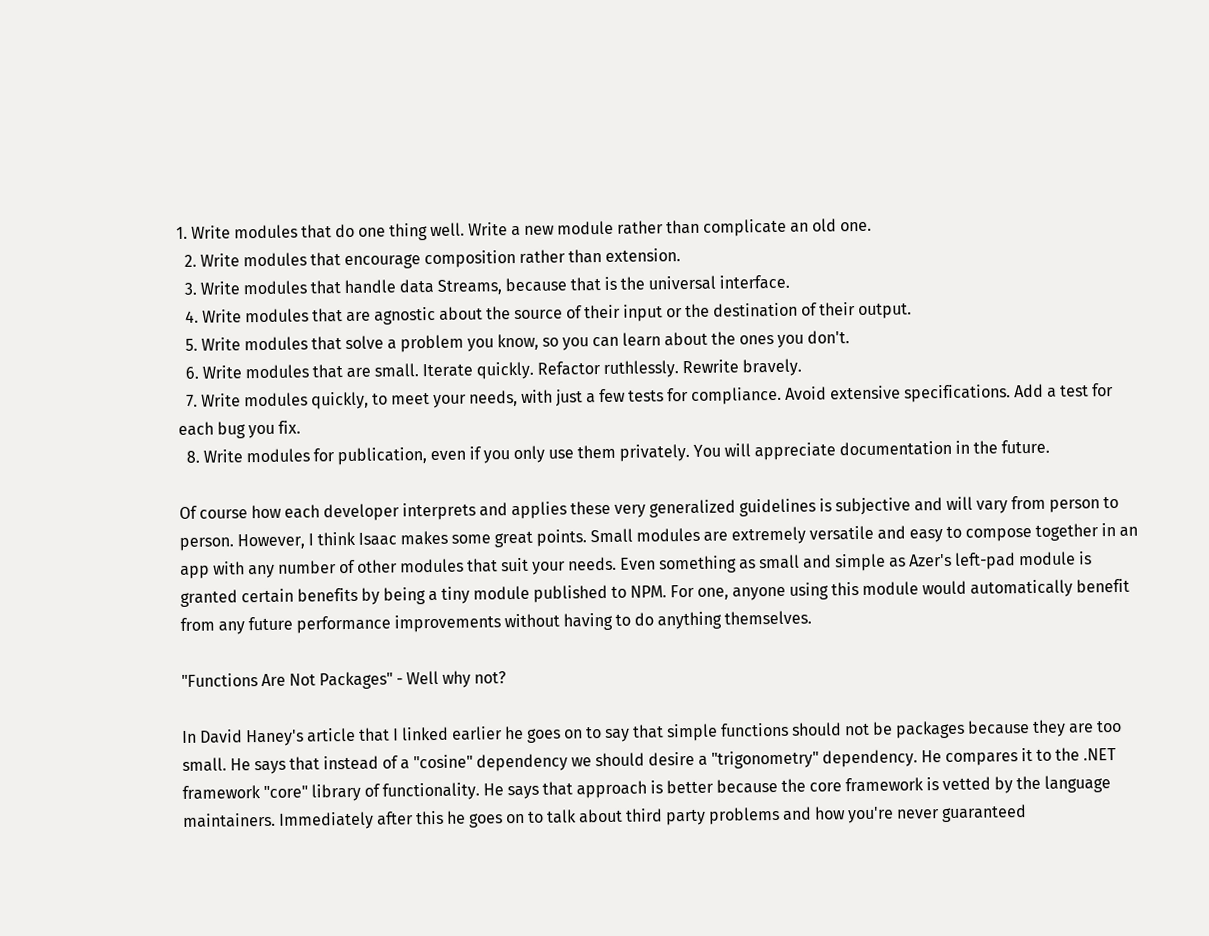1. Write modules that do one thing well. Write a new module rather than complicate an old one.
  2. Write modules that encourage composition rather than extension.
  3. Write modules that handle data Streams, because that is the universal interface.
  4. Write modules that are agnostic about the source of their input or the destination of their output.
  5. Write modules that solve a problem you know, so you can learn about the ones you don't.
  6. Write modules that are small. Iterate quickly. Refactor ruthlessly. Rewrite bravely.
  7. Write modules quickly, to meet your needs, with just a few tests for compliance. Avoid extensive specifications. Add a test for each bug you fix.
  8. Write modules for publication, even if you only use them privately. You will appreciate documentation in the future.

Of course how each developer interprets and applies these very generalized guidelines is subjective and will vary from person to person. However, I think Isaac makes some great points. Small modules are extremely versatile and easy to compose together in an app with any number of other modules that suit your needs. Even something as small and simple as Azer's left-pad module is granted certain benefits by being a tiny module published to NPM. For one, anyone using this module would automatically benefit from any future performance improvements without having to do anything themselves.

"Functions Are Not Packages" - Well why not?

In David Haney's article that I linked earlier he goes on to say that simple functions should not be packages because they are too small. He says that instead of a "cosine" dependency we should desire a "trigonometry" dependency. He compares it to the .NET framework "core" library of functionality. He says that approach is better because the core framework is vetted by the language maintainers. Immediately after this he goes on to talk about third party problems and how you're never guaranteed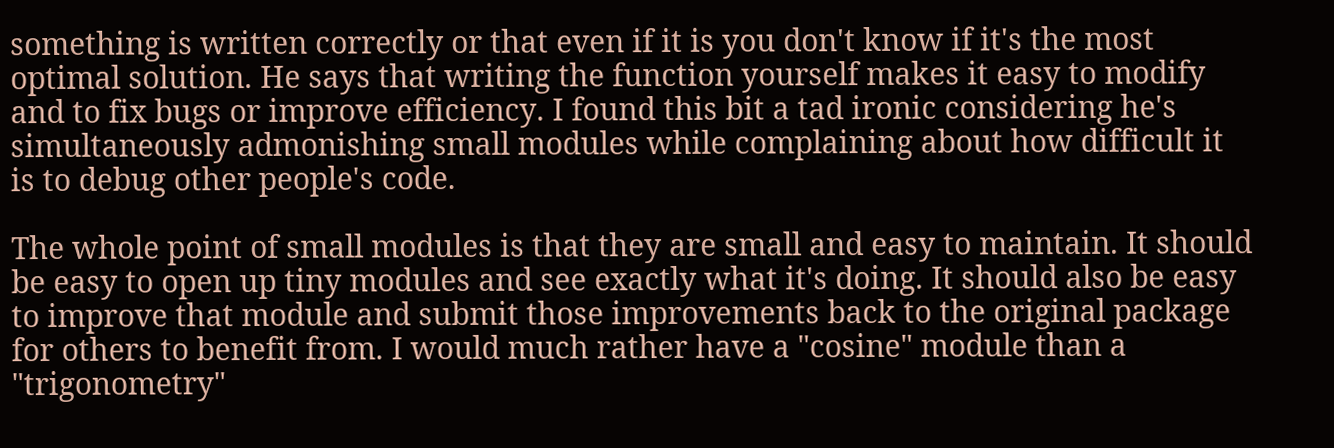something is written correctly or that even if it is you don't know if it's the most optimal solution. He says that writing the function yourself makes it easy to modify and to fix bugs or improve efficiency. I found this bit a tad ironic considering he's simultaneously admonishing small modules while complaining about how difficult it is to debug other people's code.

The whole point of small modules is that they are small and easy to maintain. It should be easy to open up tiny modules and see exactly what it's doing. It should also be easy to improve that module and submit those improvements back to the original package for others to benefit from. I would much rather have a "cosine" module than a "trigonometry"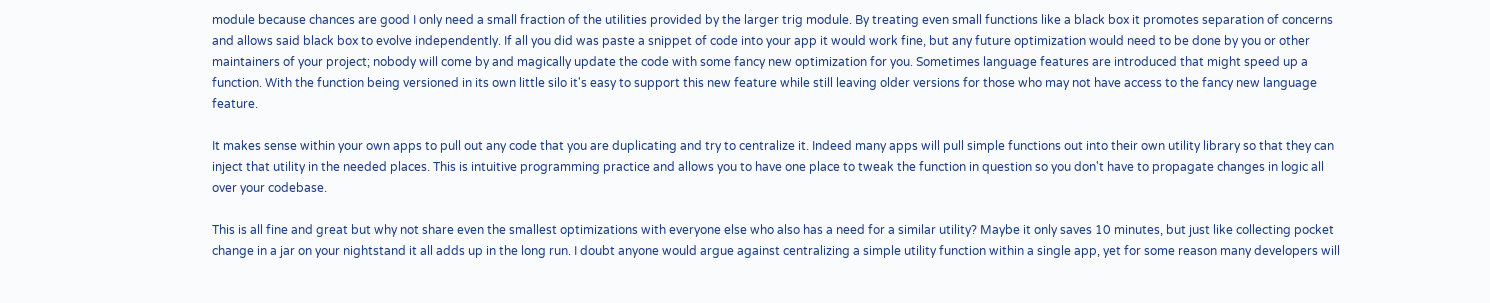module because chances are good I only need a small fraction of the utilities provided by the larger trig module. By treating even small functions like a black box it promotes separation of concerns and allows said black box to evolve independently. If all you did was paste a snippet of code into your app it would work fine, but any future optimization would need to be done by you or other maintainers of your project; nobody will come by and magically update the code with some fancy new optimization for you. Sometimes language features are introduced that might speed up a function. With the function being versioned in its own little silo it's easy to support this new feature while still leaving older versions for those who may not have access to the fancy new language feature.

It makes sense within your own apps to pull out any code that you are duplicating and try to centralize it. Indeed many apps will pull simple functions out into their own utility library so that they can inject that utility in the needed places. This is intuitive programming practice and allows you to have one place to tweak the function in question so you don't have to propagate changes in logic all over your codebase.

This is all fine and great but why not share even the smallest optimizations with everyone else who also has a need for a similar utility? Maybe it only saves 10 minutes, but just like collecting pocket change in a jar on your nightstand it all adds up in the long run. I doubt anyone would argue against centralizing a simple utility function within a single app, yet for some reason many developers will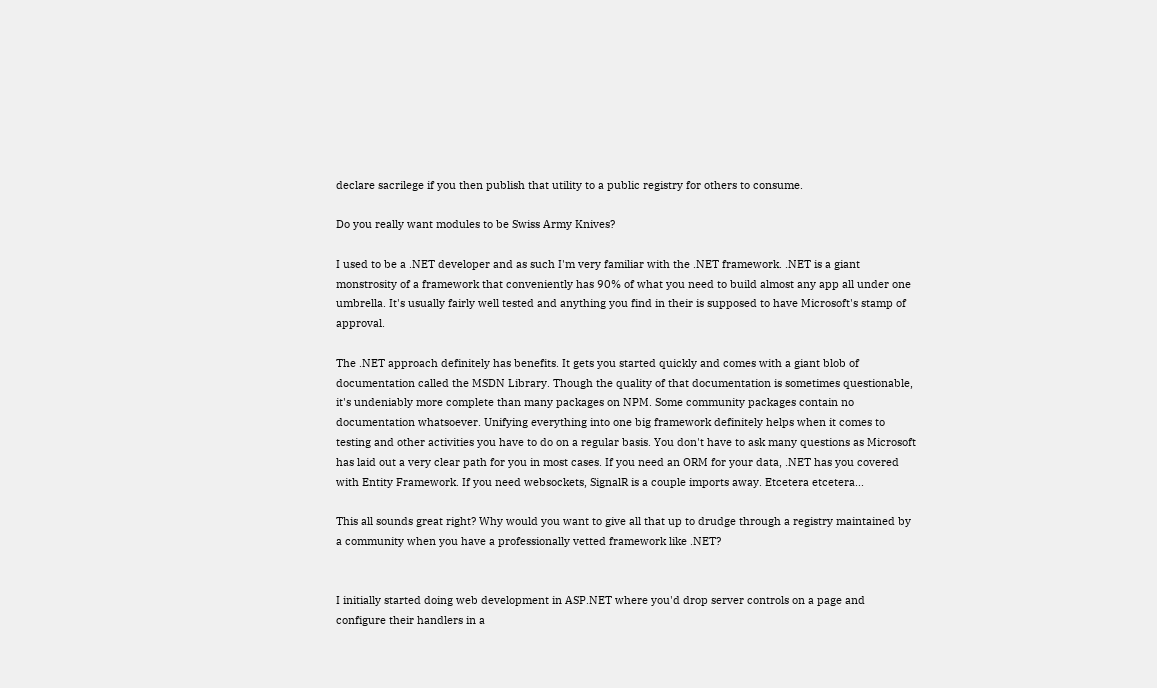declare sacrilege if you then publish that utility to a public registry for others to consume.

Do you really want modules to be Swiss Army Knives?

I used to be a .NET developer and as such I'm very familiar with the .NET framework. .NET is a giant monstrosity of a framework that conveniently has 90% of what you need to build almost any app all under one umbrella. It's usually fairly well tested and anything you find in their is supposed to have Microsoft's stamp of approval.

The .NET approach definitely has benefits. It gets you started quickly and comes with a giant blob of documentation called the MSDN Library. Though the quality of that documentation is sometimes questionable, it's undeniably more complete than many packages on NPM. Some community packages contain no documentation whatsoever. Unifying everything into one big framework definitely helps when it comes to testing and other activities you have to do on a regular basis. You don't have to ask many questions as Microsoft has laid out a very clear path for you in most cases. If you need an ORM for your data, .NET has you covered with Entity Framework. If you need websockets, SignalR is a couple imports away. Etcetera etcetera...

This all sounds great right? Why would you want to give all that up to drudge through a registry maintained by a community when you have a professionally vetted framework like .NET?


I initially started doing web development in ASP.NET where you'd drop server controls on a page and configure their handlers in a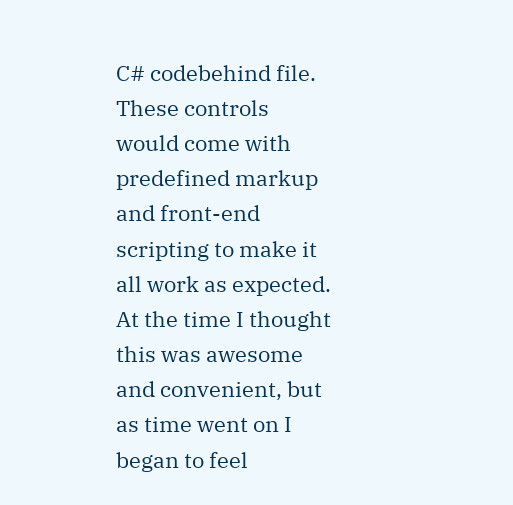C# codebehind file. These controls would come with predefined markup and front-end scripting to make it all work as expected. At the time I thought this was awesome and convenient, but as time went on I began to feel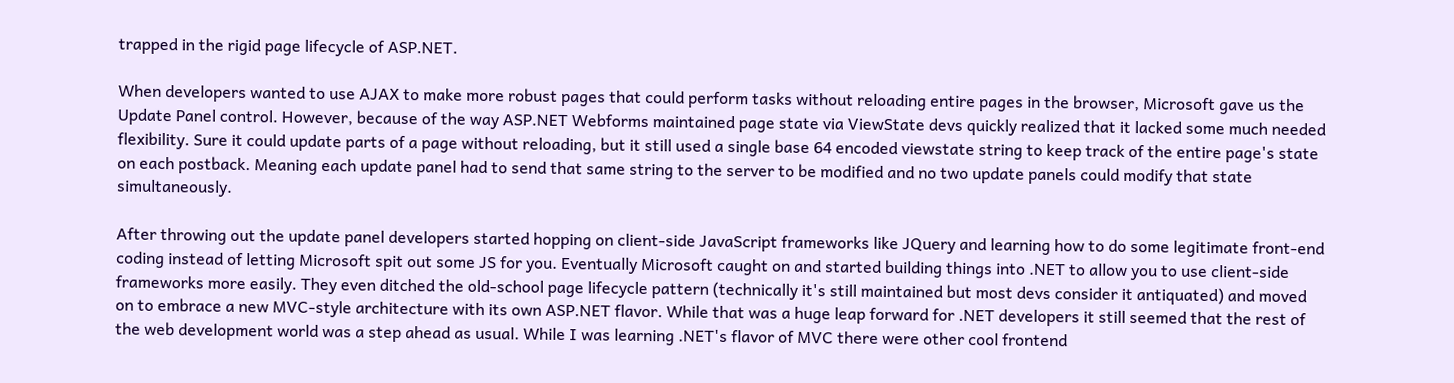trapped in the rigid page lifecycle of ASP.NET.

When developers wanted to use AJAX to make more robust pages that could perform tasks without reloading entire pages in the browser, Microsoft gave us the Update Panel control. However, because of the way ASP.NET Webforms maintained page state via ViewState devs quickly realized that it lacked some much needed flexibility. Sure it could update parts of a page without reloading, but it still used a single base 64 encoded viewstate string to keep track of the entire page's state on each postback. Meaning each update panel had to send that same string to the server to be modified and no two update panels could modify that state simultaneously.

After throwing out the update panel developers started hopping on client-side JavaScript frameworks like JQuery and learning how to do some legitimate front-end coding instead of letting Microsoft spit out some JS for you. Eventually Microsoft caught on and started building things into .NET to allow you to use client-side frameworks more easily. They even ditched the old-school page lifecycle pattern (technically it's still maintained but most devs consider it antiquated) and moved on to embrace a new MVC-style architecture with its own ASP.NET flavor. While that was a huge leap forward for .NET developers it still seemed that the rest of the web development world was a step ahead as usual. While I was learning .NET's flavor of MVC there were other cool frontend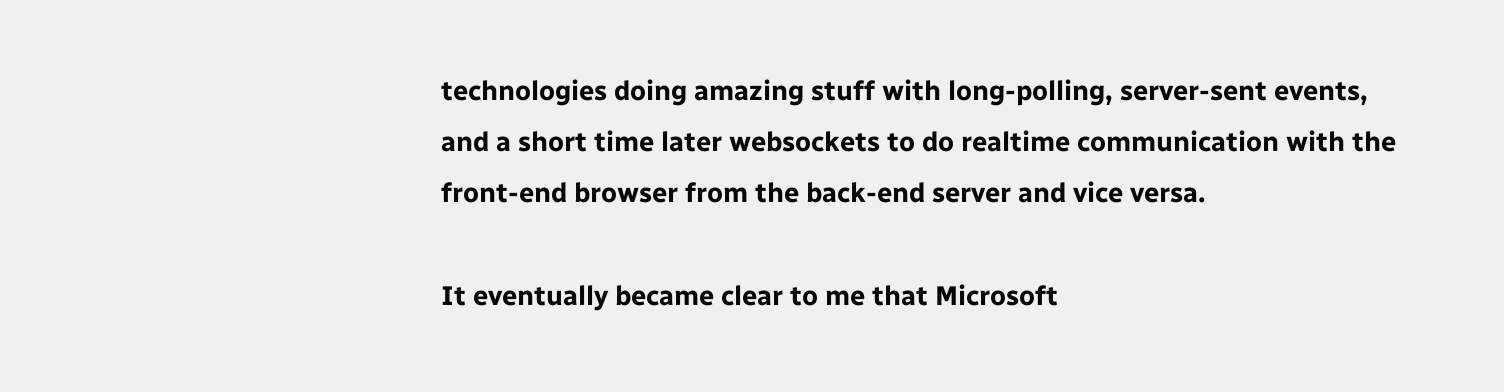technologies doing amazing stuff with long-polling, server-sent events, and a short time later websockets to do realtime communication with the front-end browser from the back-end server and vice versa.

It eventually became clear to me that Microsoft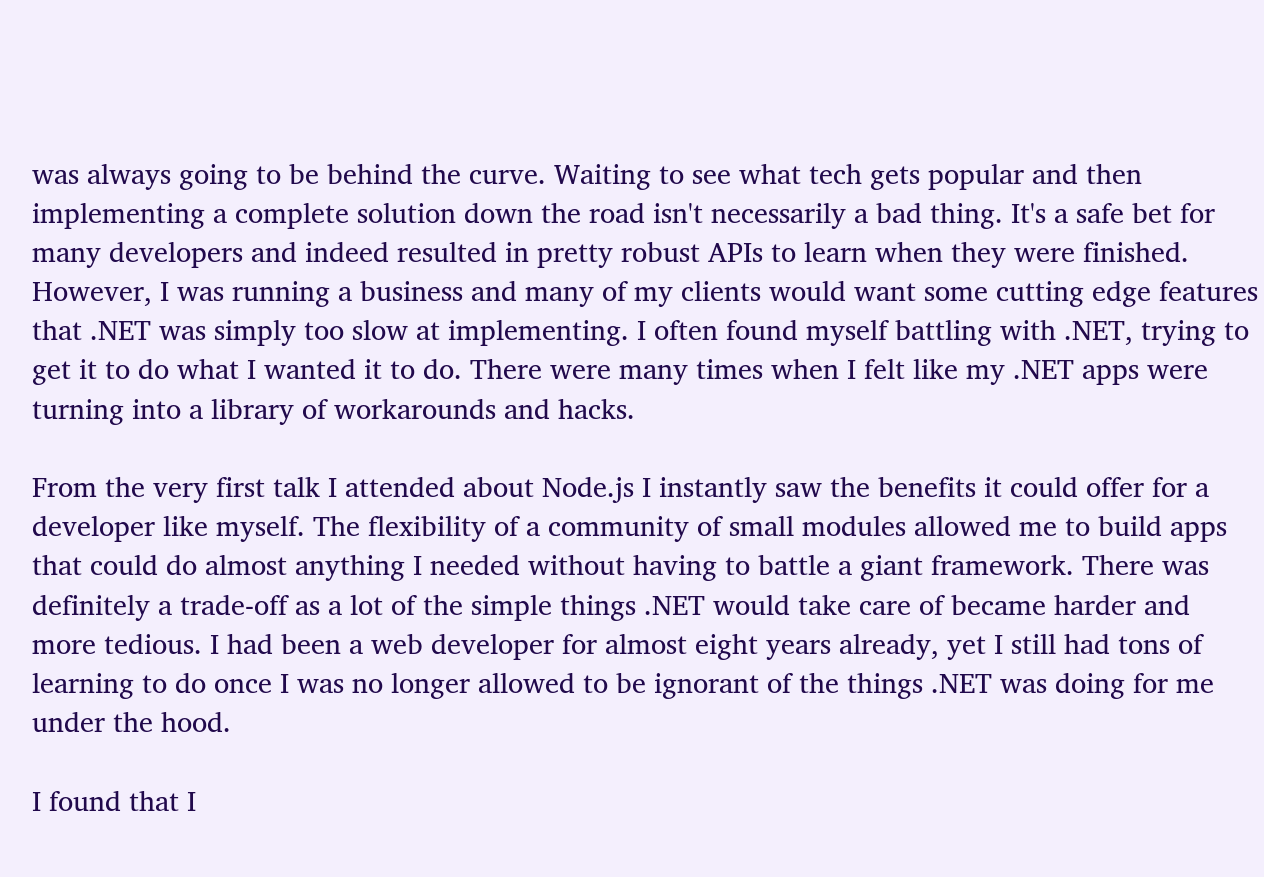was always going to be behind the curve. Waiting to see what tech gets popular and then implementing a complete solution down the road isn't necessarily a bad thing. It's a safe bet for many developers and indeed resulted in pretty robust APIs to learn when they were finished. However, I was running a business and many of my clients would want some cutting edge features that .NET was simply too slow at implementing. I often found myself battling with .NET, trying to get it to do what I wanted it to do. There were many times when I felt like my .NET apps were turning into a library of workarounds and hacks.

From the very first talk I attended about Node.js I instantly saw the benefits it could offer for a developer like myself. The flexibility of a community of small modules allowed me to build apps that could do almost anything I needed without having to battle a giant framework. There was definitely a trade-off as a lot of the simple things .NET would take care of became harder and more tedious. I had been a web developer for almost eight years already, yet I still had tons of learning to do once I was no longer allowed to be ignorant of the things .NET was doing for me under the hood.

I found that I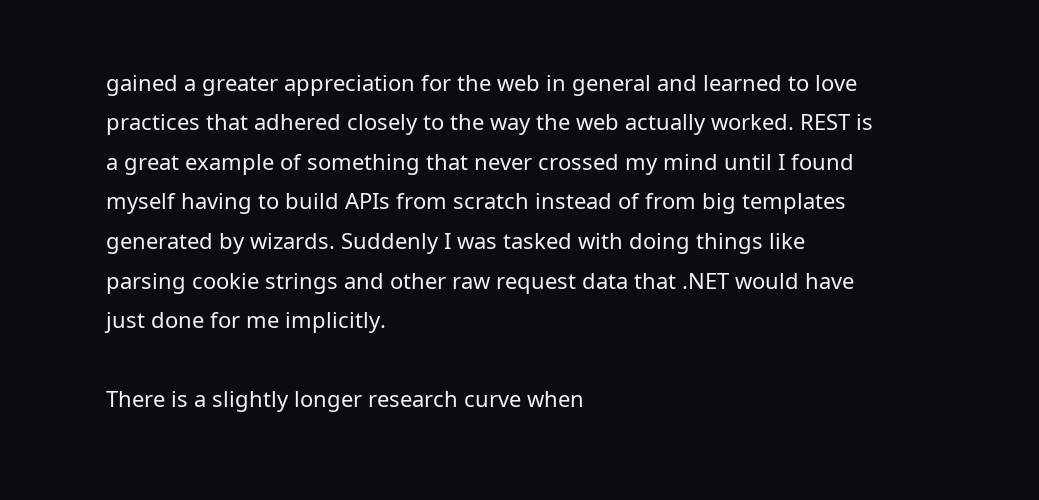gained a greater appreciation for the web in general and learned to love practices that adhered closely to the way the web actually worked. REST is a great example of something that never crossed my mind until I found myself having to build APIs from scratch instead of from big templates generated by wizards. Suddenly I was tasked with doing things like parsing cookie strings and other raw request data that .NET would have just done for me implicitly.

There is a slightly longer research curve when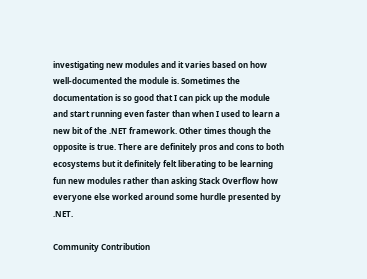investigating new modules and it varies based on how well-documented the module is. Sometimes the documentation is so good that I can pick up the module and start running even faster than when I used to learn a new bit of the .NET framework. Other times though the opposite is true. There are definitely pros and cons to both ecosystems but it definitely felt liberating to be learning fun new modules rather than asking Stack Overflow how everyone else worked around some hurdle presented by .NET.

Community Contribution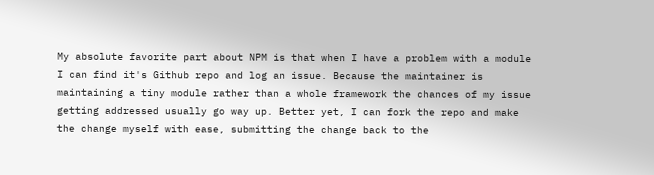My absolute favorite part about NPM is that when I have a problem with a module I can find it's Github repo and log an issue. Because the maintainer is maintaining a tiny module rather than a whole framework the chances of my issue getting addressed usually go way up. Better yet, I can fork the repo and make the change myself with ease, submitting the change back to the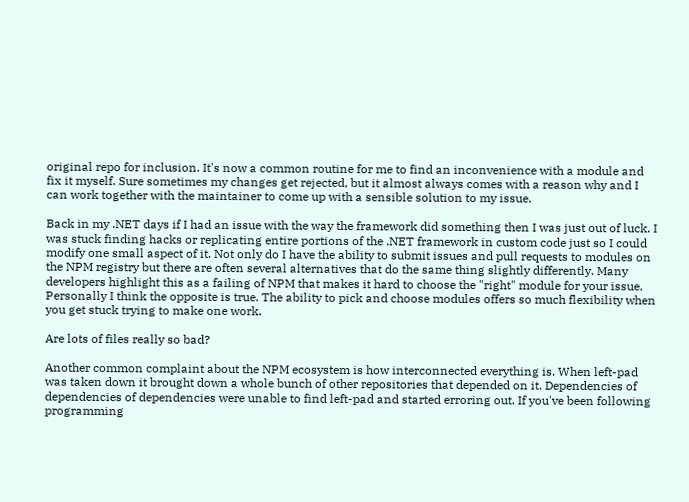original repo for inclusion. It's now a common routine for me to find an inconvenience with a module and fix it myself. Sure sometimes my changes get rejected, but it almost always comes with a reason why and I can work together with the maintainer to come up with a sensible solution to my issue.

Back in my .NET days if I had an issue with the way the framework did something then I was just out of luck. I was stuck finding hacks or replicating entire portions of the .NET framework in custom code just so I could modify one small aspect of it. Not only do I have the ability to submit issues and pull requests to modules on the NPM registry but there are often several alternatives that do the same thing slightly differently. Many developers highlight this as a failing of NPM that makes it hard to choose the "right" module for your issue. Personally I think the opposite is true. The ability to pick and choose modules offers so much flexibility when you get stuck trying to make one work.

Are lots of files really so bad?

Another common complaint about the NPM ecosystem is how interconnected everything is. When left-pad was taken down it brought down a whole bunch of other repositories that depended on it. Dependencies of dependencies of dependencies were unable to find left-pad and started erroring out. If you've been following programming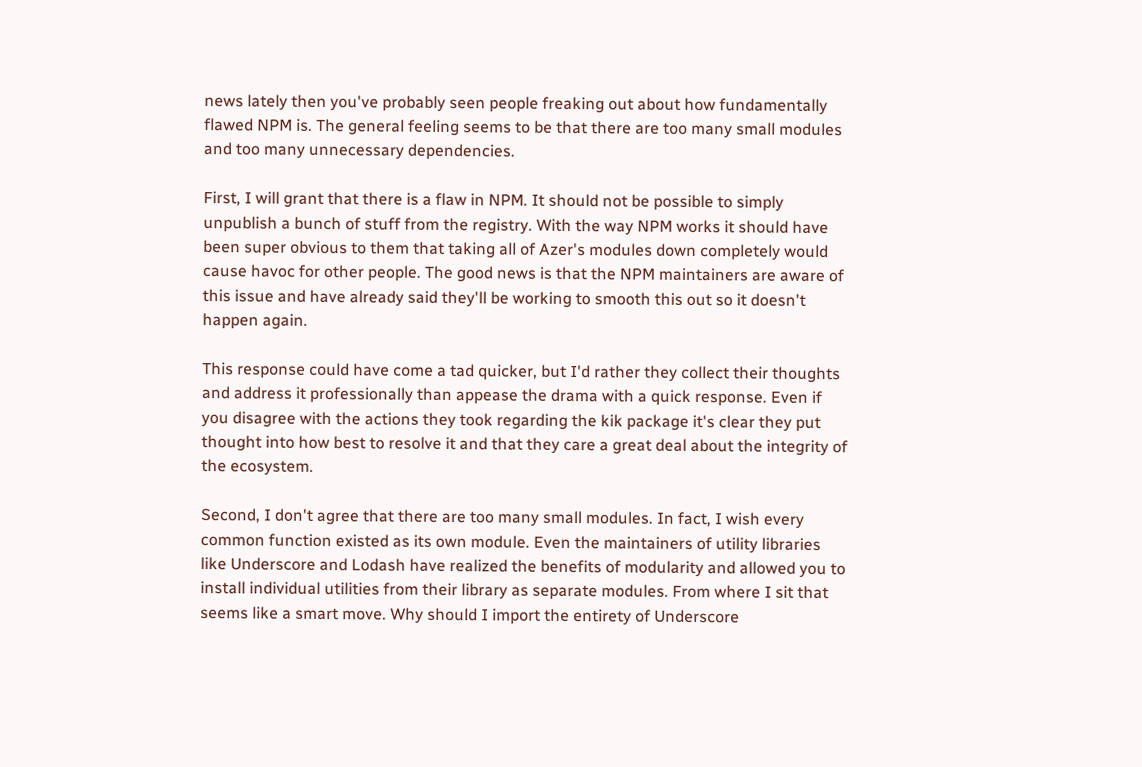news lately then you've probably seen people freaking out about how fundamentally flawed NPM is. The general feeling seems to be that there are too many small modules and too many unnecessary dependencies.

First, I will grant that there is a flaw in NPM. It should not be possible to simply unpublish a bunch of stuff from the registry. With the way NPM works it should have been super obvious to them that taking all of Azer's modules down completely would cause havoc for other people. The good news is that the NPM maintainers are aware of this issue and have already said they'll be working to smooth this out so it doesn't happen again.

This response could have come a tad quicker, but I'd rather they collect their thoughts and address it professionally than appease the drama with a quick response. Even if you disagree with the actions they took regarding the kik package it's clear they put thought into how best to resolve it and that they care a great deal about the integrity of the ecosystem.

Second, I don't agree that there are too many small modules. In fact, I wish every common function existed as its own module. Even the maintainers of utility libraries like Underscore and Lodash have realized the benefits of modularity and allowed you to install individual utilities from their library as separate modules. From where I sit that seems like a smart move. Why should I import the entirety of Underscore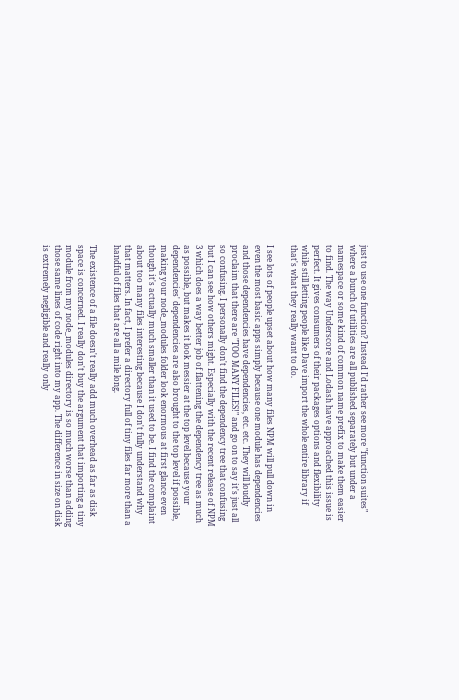just to use one function? Instead I'd rather see more "function suites" where a bunch of utilities are all published separately but under a namespace or some kind of common name prefix to make them easier to find. The way Underscore and Lodash have approached this issue is perfect. It gives consumers of their packages options and flexibility while still letting people like Dave import the whole entire library if that's what they really want to do.

I see lots of people upset about how many files NPM will pull down in even the most basic apps simply because one module has dependencies and those dependencies have dependencies, etc. etc. They will loudly proclaim that there are "TOO MANY FILES!" and go on to say it's just all so confusing. I personally don't find the dependency tree that confusing but I can see how others might. Especially with the recent release of NPM 3 which does a way better job of flattening the dependency tree as much as possible, but makes it look messier at the top level because your dependencies' dependencies are also brought to the top level if possible, making your node_modules folder look enormous at first glance even though it's actually much smaller than it used to be. I find the complaint about too many files interesting because I don't fully understand why that matters. In fact, I prefer a directory full of tiny files far more than a handful of files that are all a mile long.

The existence of a file doesn't really add much overhead as far as disk space is concerned. I really don't buy the argument that importing a tiny module from my node_modules directory is so much worse than adding those same lines of code right into my app. The difference in size on disk is extremely negligible and really only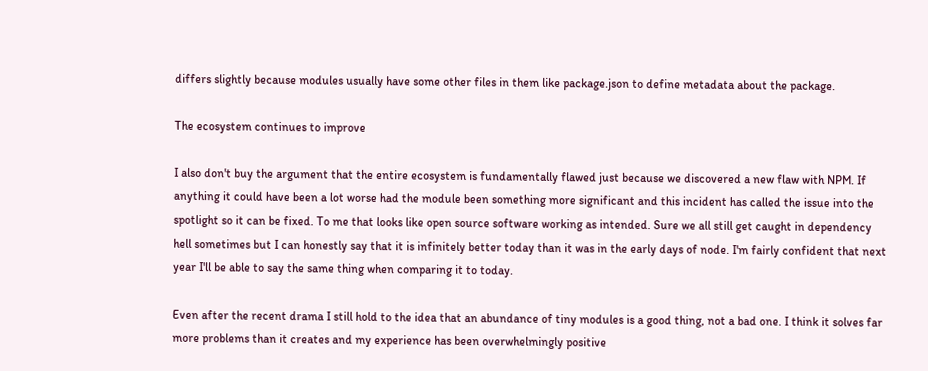differs slightly because modules usually have some other files in them like package.json to define metadata about the package.

The ecosystem continues to improve

I also don't buy the argument that the entire ecosystem is fundamentally flawed just because we discovered a new flaw with NPM. If anything it could have been a lot worse had the module been something more significant and this incident has called the issue into the spotlight so it can be fixed. To me that looks like open source software working as intended. Sure we all still get caught in dependency hell sometimes but I can honestly say that it is infinitely better today than it was in the early days of node. I'm fairly confident that next year I'll be able to say the same thing when comparing it to today.

Even after the recent drama I still hold to the idea that an abundance of tiny modules is a good thing, not a bad one. I think it solves far more problems than it creates and my experience has been overwhelmingly positive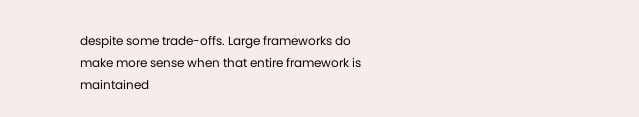despite some trade-offs. Large frameworks do make more sense when that entire framework is maintained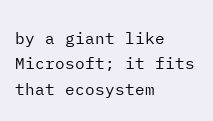by a giant like Microsoft; it fits that ecosystem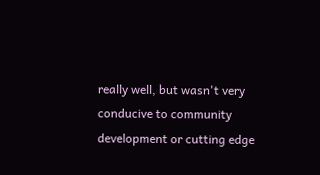really well, but wasn't very conducive to community development or cutting edge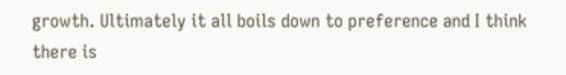growth. Ultimately it all boils down to preference and I think there is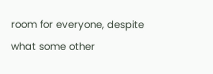room for everyone, despite what some other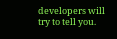developers will try to tell you.